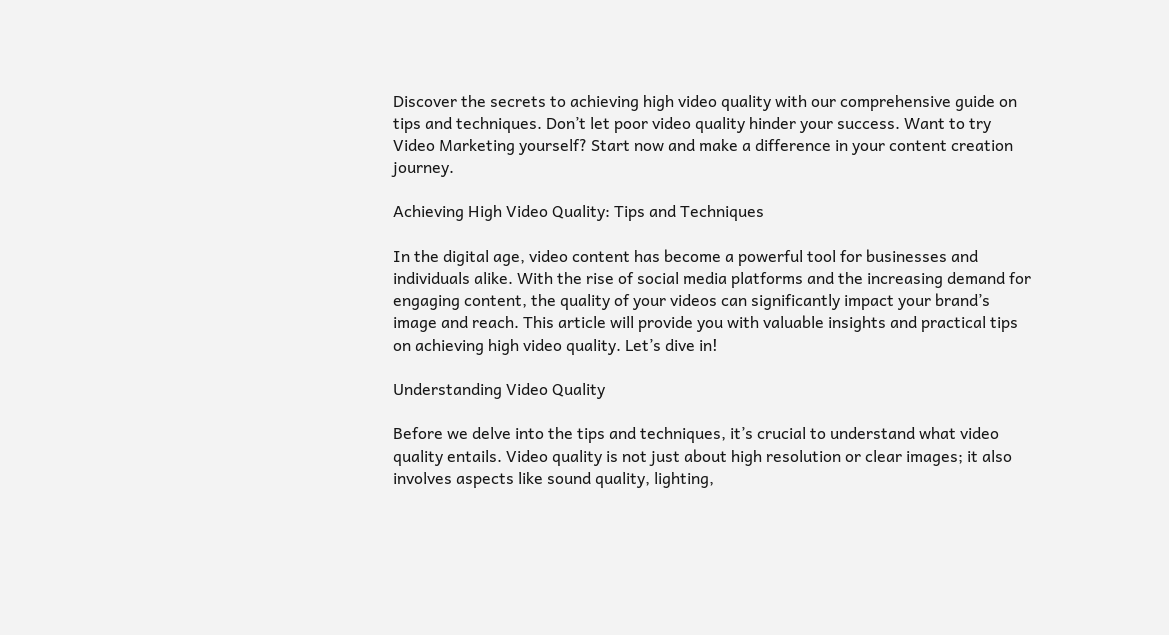Discover the secrets to achieving high video quality with our comprehensive guide on tips and techniques. Don’t let poor video quality hinder your success. Want to try Video Marketing yourself? Start now and make a difference in your content creation journey.

Achieving High Video Quality: Tips and Techniques

In the digital age, video content has become a powerful tool for businesses and individuals alike. With the rise of social media platforms and the increasing demand for engaging content, the quality of your videos can significantly impact your brand’s image and reach. This article will provide you with valuable insights and practical tips on achieving high video quality. Let’s dive in!

Understanding Video Quality

Before we delve into the tips and techniques, it’s crucial to understand what video quality entails. Video quality is not just about high resolution or clear images; it also involves aspects like sound quality, lighting,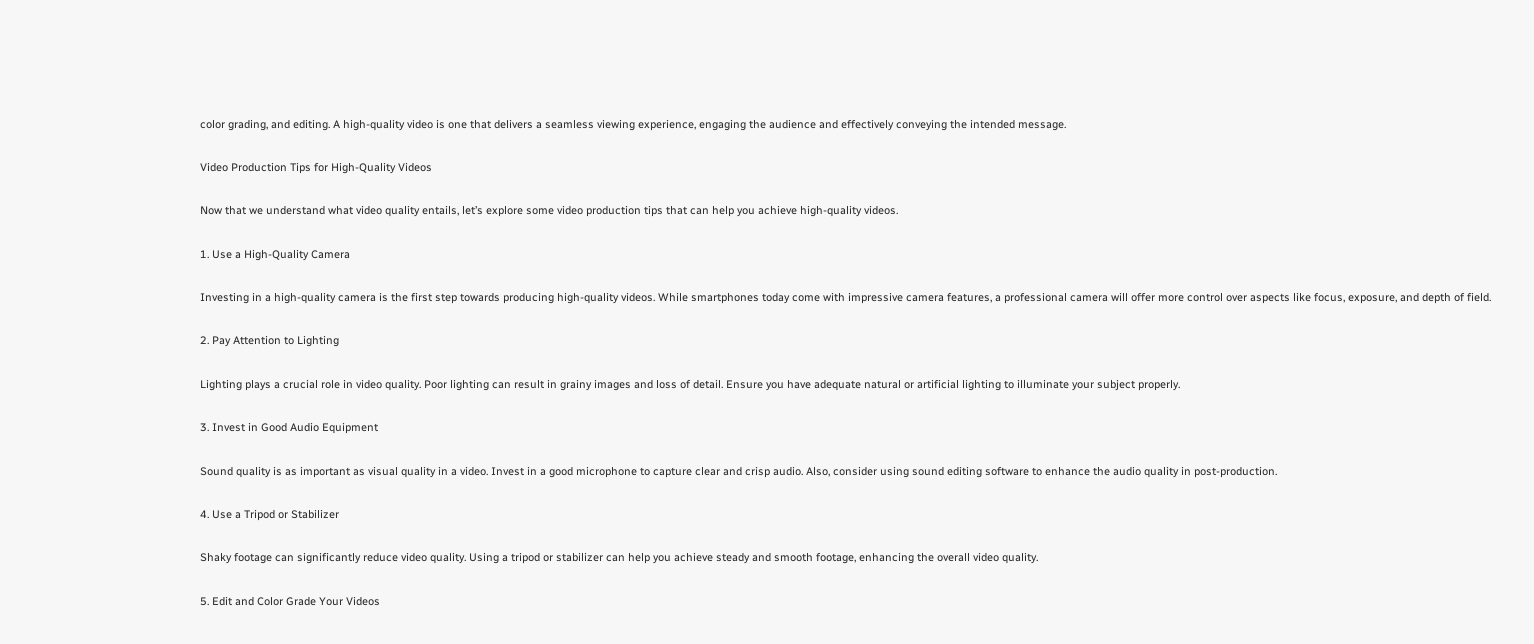color grading, and editing. A high-quality video is one that delivers a seamless viewing experience, engaging the audience and effectively conveying the intended message.

Video Production Tips for High-Quality Videos

Now that we understand what video quality entails, let’s explore some video production tips that can help you achieve high-quality videos.

1. Use a High-Quality Camera

Investing in a high-quality camera is the first step towards producing high-quality videos. While smartphones today come with impressive camera features, a professional camera will offer more control over aspects like focus, exposure, and depth of field.

2. Pay Attention to Lighting

Lighting plays a crucial role in video quality. Poor lighting can result in grainy images and loss of detail. Ensure you have adequate natural or artificial lighting to illuminate your subject properly.

3. Invest in Good Audio Equipment

Sound quality is as important as visual quality in a video. Invest in a good microphone to capture clear and crisp audio. Also, consider using sound editing software to enhance the audio quality in post-production.

4. Use a Tripod or Stabilizer

Shaky footage can significantly reduce video quality. Using a tripod or stabilizer can help you achieve steady and smooth footage, enhancing the overall video quality.

5. Edit and Color Grade Your Videos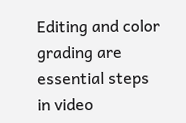Editing and color grading are essential steps in video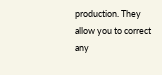production. They allow you to correct any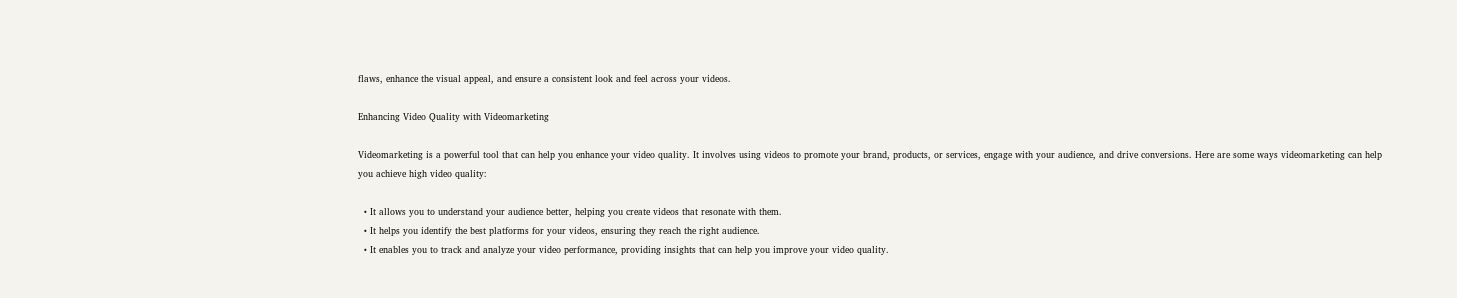flaws, enhance the visual appeal, and ensure a consistent look and feel across your videos.

Enhancing Video Quality with Videomarketing

Videomarketing is a powerful tool that can help you enhance your video quality. It involves using videos to promote your brand, products, or services, engage with your audience, and drive conversions. Here are some ways videomarketing can help you achieve high video quality:

  • It allows you to understand your audience better, helping you create videos that resonate with them.
  • It helps you identify the best platforms for your videos, ensuring they reach the right audience.
  • It enables you to track and analyze your video performance, providing insights that can help you improve your video quality.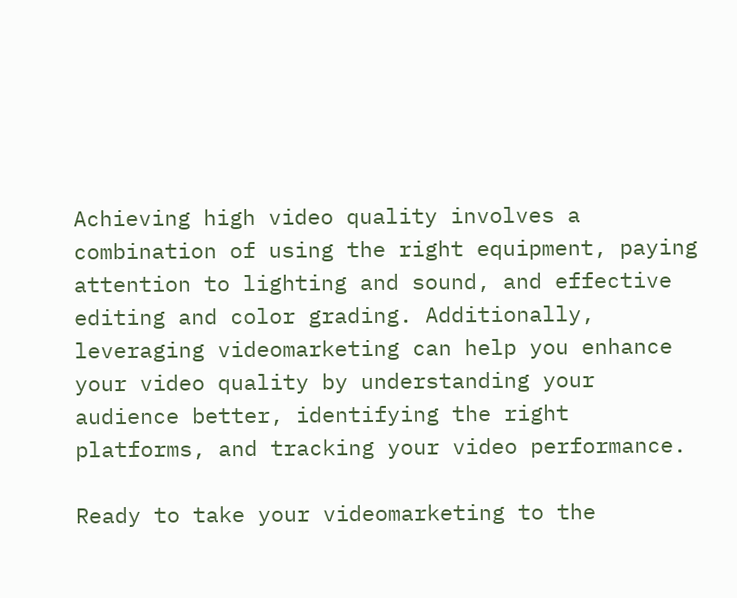Achieving high video quality involves a combination of using the right equipment, paying attention to lighting and sound, and effective editing and color grading. Additionally, leveraging videomarketing can help you enhance your video quality by understanding your audience better, identifying the right platforms, and tracking your video performance.

Ready to take your videomarketing to the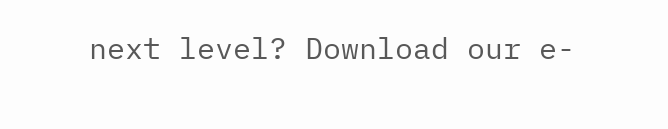next level? Download our e-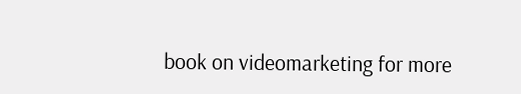book on videomarketing for more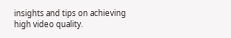insights and tips on achieving high video quality.